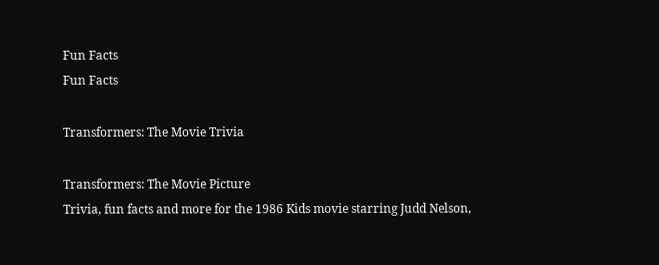Fun Facts
Fun Facts

Transformers: The Movie Trivia

Transformers: The Movie Picture
Trivia, fun facts and more for the 1986 Kids movie starring Judd Nelson,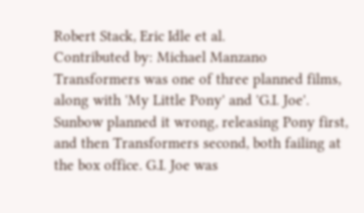Robert Stack, Eric Idle et al.
Contributed by: Michael Manzano
Transformers was one of three planned films, along with 'My Little Pony' and 'G.I. Joe'. Sunbow planned it wrong, releasing Pony first, and then Transformers second, both failing at the box office. G.I. Joe was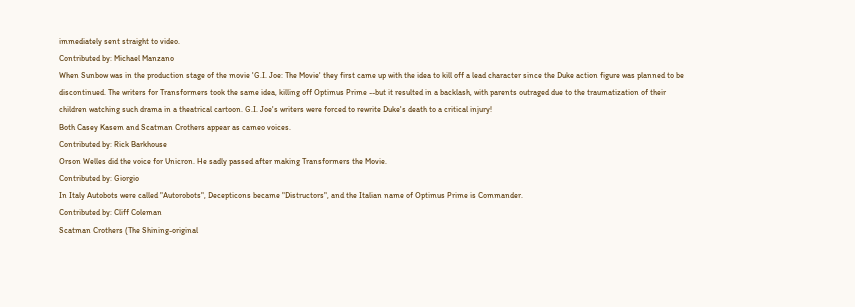immediately sent straight to video.
Contributed by: Michael Manzano
When Sunbow was in the production stage of the movie 'G.I. Joe: The Movie' they first came up with the idea to kill off a lead character since the Duke action figure was planned to be discontinued. The writers for Transformers took the same idea, killing off Optimus Prime --but it resulted in a backlash, with parents outraged due to the traumatization of their children watching such drama in a theatrical cartoon. G.I. Joe's writers were forced to rewrite Duke's death to a critical injury!
Both Casey Kasem and Scatman Crothers appear as cameo voices.
Contributed by: Rick Barkhouse
Orson Welles did the voice for Unicron. He sadly passed after making Transformers the Movie.
Contributed by: Giorgio
In Italy Autobots were called "Autorobots", Decepticons became "Distructors", and the Italian name of Optimus Prime is Commander.
Contributed by: Cliff Coleman
Scatman Crothers (The Shining-original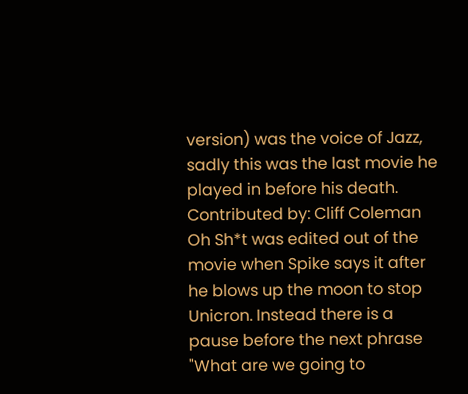version) was the voice of Jazz, sadly this was the last movie he played in before his death.
Contributed by: Cliff Coleman
Oh Sh*t was edited out of the movie when Spike says it after he blows up the moon to stop Unicron. Instead there is a pause before the next phrase "What are we going to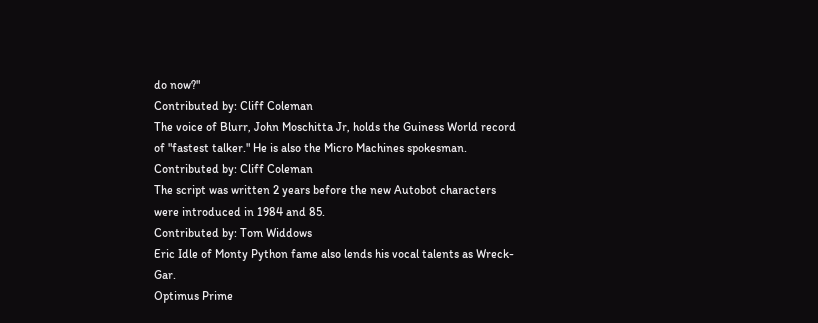do now?"
Contributed by: Cliff Coleman
The voice of Blurr, John Moschitta Jr, holds the Guiness World record of "fastest talker." He is also the Micro Machines spokesman.
Contributed by: Cliff Coleman
The script was written 2 years before the new Autobot characters were introduced in 1984 and 85.
Contributed by: Tom Widdows
Eric Idle of Monty Python fame also lends his vocal talents as Wreck-Gar.
Optimus Prime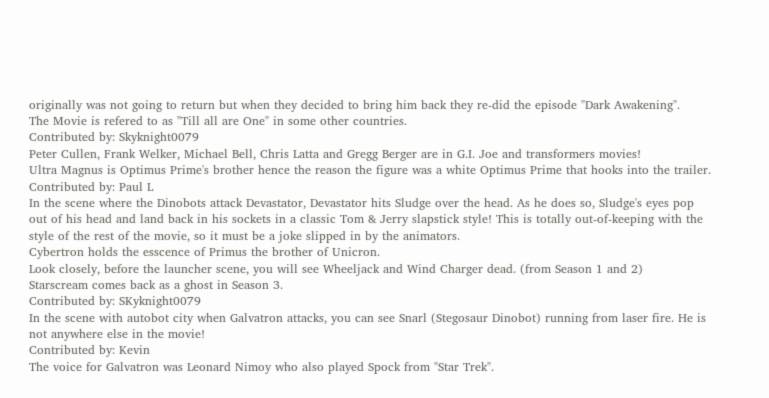originally was not going to return but when they decided to bring him back they re-did the episode "Dark Awakening".
The Movie is refered to as "Till all are One" in some other countries.
Contributed by: Skyknight0079
Peter Cullen, Frank Welker, Michael Bell, Chris Latta and Gregg Berger are in G.I. Joe and transformers movies!
Ultra Magnus is Optimus Prime's brother hence the reason the figure was a white Optimus Prime that hooks into the trailer.
Contributed by: Paul L
In the scene where the Dinobots attack Devastator, Devastator hits Sludge over the head. As he does so, Sludge's eyes pop out of his head and land back in his sockets in a classic Tom & Jerry slapstick style! This is totally out-of-keeping with the style of the rest of the movie, so it must be a joke slipped in by the animators.
Cybertron holds the esscence of Primus the brother of Unicron.
Look closely, before the launcher scene, you will see Wheeljack and Wind Charger dead. (from Season 1 and 2)
Starscream comes back as a ghost in Season 3.
Contributed by: SKyknight0079
In the scene with autobot city when Galvatron attacks, you can see Snarl (Stegosaur Dinobot) running from laser fire. He is not anywhere else in the movie!
Contributed by: Kevin
The voice for Galvatron was Leonard Nimoy who also played Spock from "Star Trek".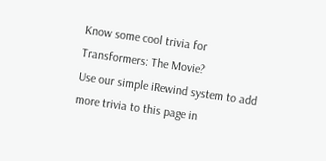Know some cool trivia for Transformers: The Movie?
Use our simple iRewind system to add more trivia to this page in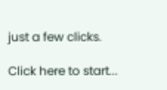just a few clicks.

Click here to start...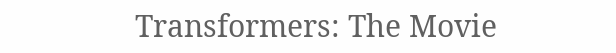Transformers: The Movie